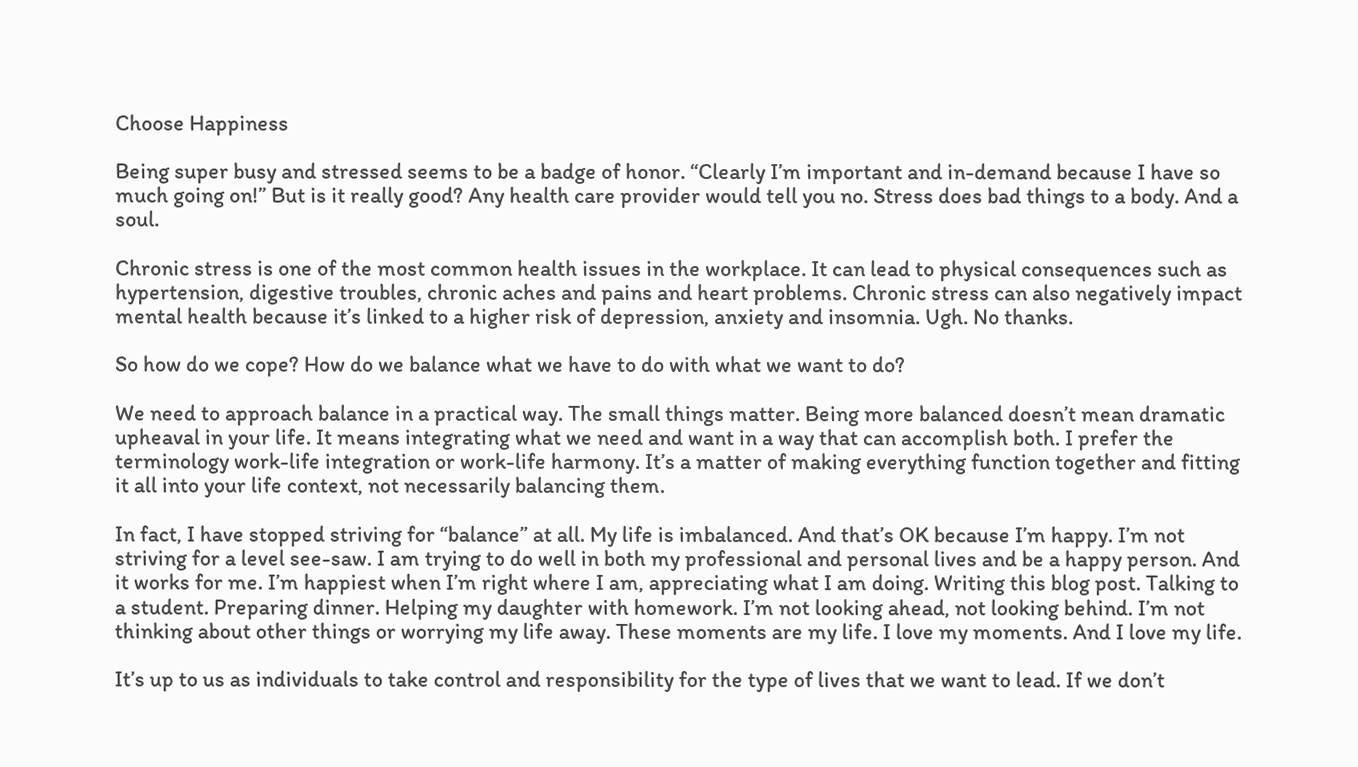Choose Happiness

Being super busy and stressed seems to be a badge of honor. “Clearly I’m important and in-demand because I have so much going on!” But is it really good? Any health care provider would tell you no. Stress does bad things to a body. And a soul.

Chronic stress is one of the most common health issues in the workplace. It can lead to physical consequences such as hypertension, digestive troubles, chronic aches and pains and heart problems. Chronic stress can also negatively impact mental health because it’s linked to a higher risk of depression, anxiety and insomnia. Ugh. No thanks.

So how do we cope? How do we balance what we have to do with what we want to do?

We need to approach balance in a practical way. The small things matter. Being more balanced doesn’t mean dramatic upheaval in your life. It means integrating what we need and want in a way that can accomplish both. I prefer the terminology work-life integration or work-life harmony. It’s a matter of making everything function together and fitting it all into your life context, not necessarily balancing them.

In fact, I have stopped striving for “balance” at all. My life is imbalanced. And that’s OK because I’m happy. I’m not striving for a level see-saw. I am trying to do well in both my professional and personal lives and be a happy person. And it works for me. I’m happiest when I’m right where I am, appreciating what I am doing. Writing this blog post. Talking to a student. Preparing dinner. Helping my daughter with homework. I’m not looking ahead, not looking behind. I’m not thinking about other things or worrying my life away. These moments are my life. I love my moments. And I love my life.

It’s up to us as individuals to take control and responsibility for the type of lives that we want to lead. If we don’t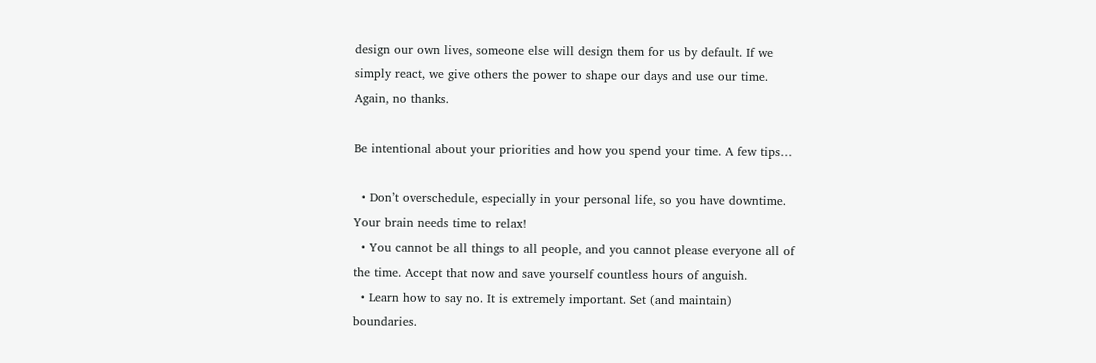design our own lives, someone else will design them for us by default. If we simply react, we give others the power to shape our days and use our time. Again, no thanks.

Be intentional about your priorities and how you spend your time. A few tips…

  • Don’t overschedule, especially in your personal life, so you have downtime. Your brain needs time to relax!
  • You cannot be all things to all people, and you cannot please everyone all of the time. Accept that now and save yourself countless hours of anguish.
  • Learn how to say no. It is extremely important. Set (and maintain) boundaries.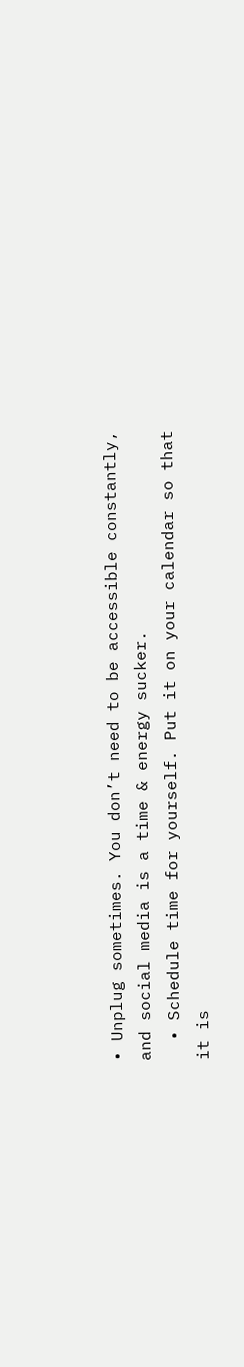• Unplug sometimes. You don’t need to be accessible constantly, and social media is a time & energy sucker.
  • Schedule time for yourself. Put it on your calendar so that it is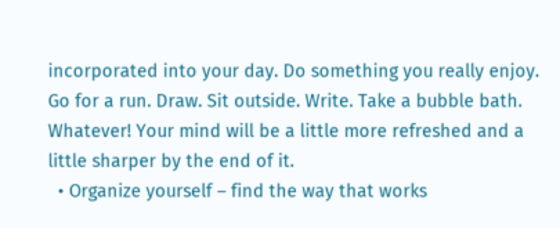incorporated into your day. Do something you really enjoy. Go for a run. Draw. Sit outside. Write. Take a bubble bath. Whatever! Your mind will be a little more refreshed and a little sharper by the end of it.
  • Organize yourself – find the way that works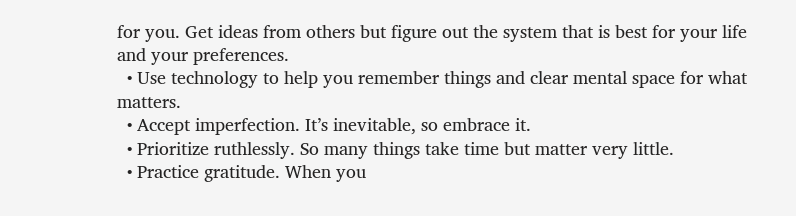for you. Get ideas from others but figure out the system that is best for your life and your preferences.
  • Use technology to help you remember things and clear mental space for what matters.
  • Accept imperfection. It’s inevitable, so embrace it.
  • Prioritize ruthlessly. So many things take time but matter very little.
  • Practice gratitude. When you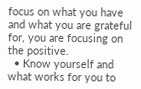focus on what you have and what you are grateful for, you are focusing on the positive.
  • Know yourself and what works for you to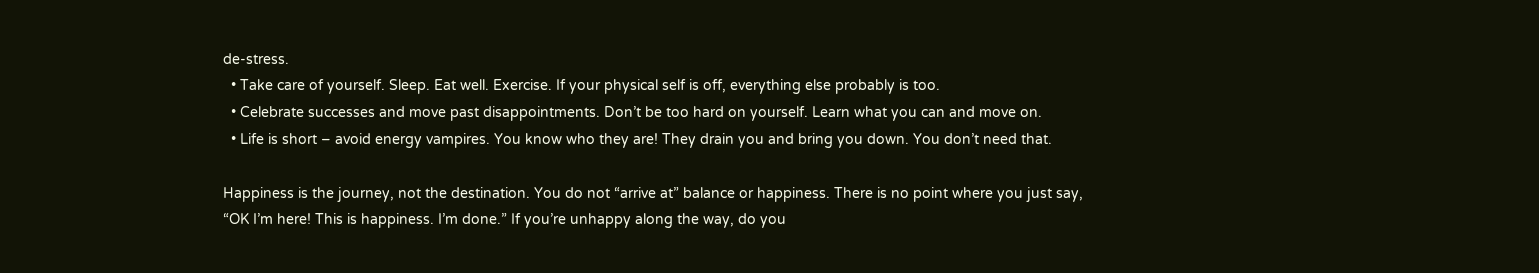de-stress.
  • Take care of yourself. Sleep. Eat well. Exercise. If your physical self is off, everything else probably is too.
  • Celebrate successes and move past disappointments. Don’t be too hard on yourself. Learn what you can and move on.
  • Life is short – avoid energy vampires. You know who they are! They drain you and bring you down. You don’t need that.

Happiness is the journey, not the destination. You do not “arrive at” balance or happiness. There is no point where you just say, “OK I’m here! This is happiness. I’m done.” If you’re unhappy along the way, do you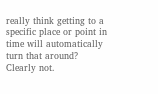really think getting to a specific place or point in time will automatically turn that around? Clearly not.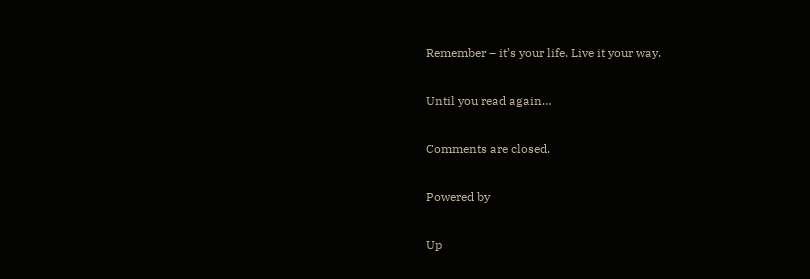Remember – it’s your life. Live it your way.

Until you read again…

Comments are closed.

Powered by

Up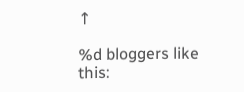↑

%d bloggers like this: